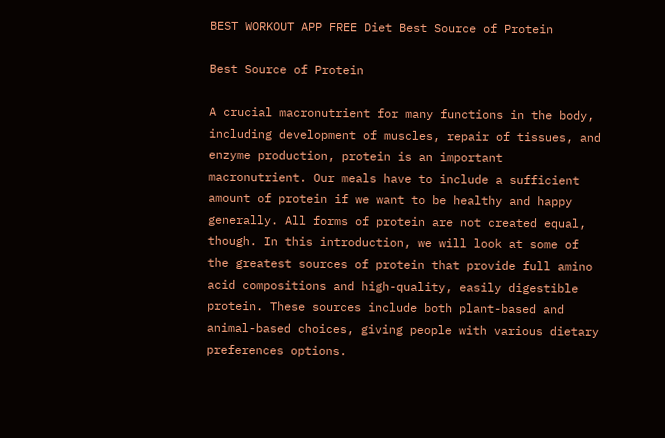BEST WORKOUT APP FREE Diet Best Source of Protein

Best Source of Protein

A crucial macronutrient for many functions in the body, including development of muscles, repair of tissues, and enzyme production, protein is an important macronutrient. Our meals have to include a sufficient amount of protein if we want to be healthy and happy generally. All forms of protein are not created equal, though. In this introduction, we will look at some of the greatest sources of protein that provide full amino acid compositions and high-quality, easily digestible protein. These sources include both plant-based and animal-based choices, giving people with various dietary preferences options.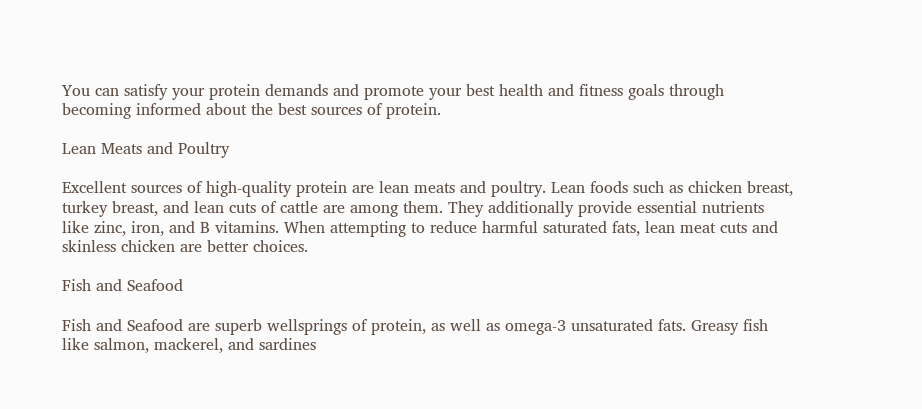You can satisfy your protein demands and promote your best health and fitness goals through becoming informed about the best sources of protein.

Lean Meats and Poultry

Excellent sources of high-quality protein are lean meats and poultry. Lean foods such as chicken breast, turkey breast, and lean cuts of cattle are among them. They additionally provide essential nutrients like zinc, iron, and B vitamins. When attempting to reduce harmful saturated fats, lean meat cuts and skinless chicken are better choices.

Fish and Seafood

Fish and Seafood are superb wellsprings of protein, as well as omega-3 unsaturated fats. Greasy fish like salmon, mackerel, and sardines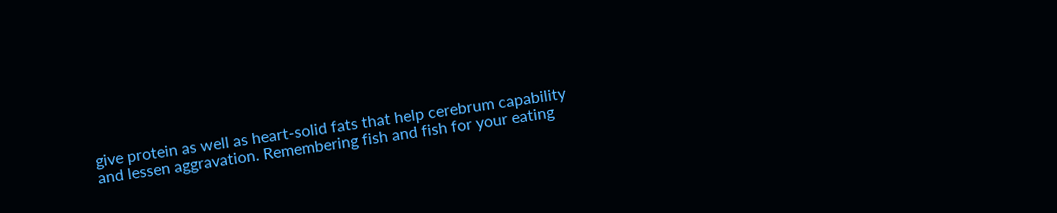give protein as well as heart-solid fats that help cerebrum capability and lessen aggravation. Remembering fish and fish for your eating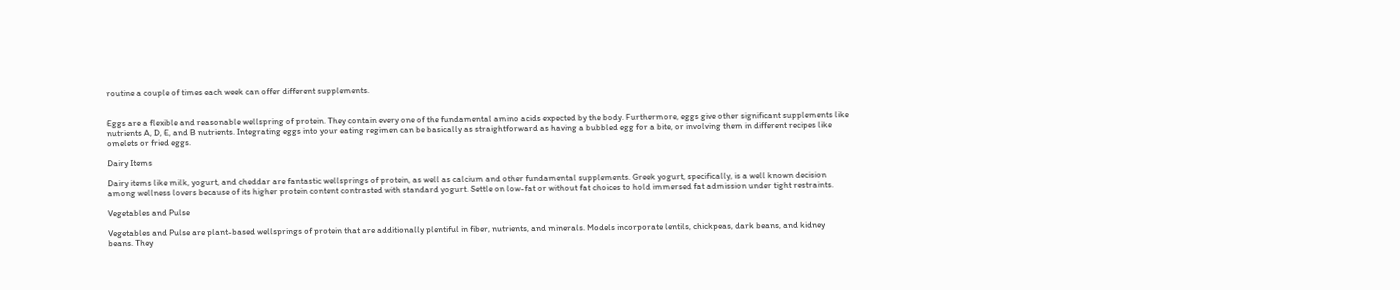routine a couple of times each week can offer different supplements.


Eggs are a flexible and reasonable wellspring of protein. They contain every one of the fundamental amino acids expected by the body. Furthermore, eggs give other significant supplements like nutrients A, D, E, and B nutrients. Integrating eggs into your eating regimen can be basically as straightforward as having a bubbled egg for a bite, or involving them in different recipes like omelets or fried eggs.

Dairy Items

Dairy items like milk, yogurt, and cheddar are fantastic wellsprings of protein, as well as calcium and other fundamental supplements. Greek yogurt, specifically, is a well known decision among wellness lovers because of its higher protein content contrasted with standard yogurt. Settle on low-fat or without fat choices to hold immersed fat admission under tight restraints.

Vegetables and Pulse

Vegetables and Pulse are plant-based wellsprings of protein that are additionally plentiful in fiber, nutrients, and minerals. Models incorporate lentils, chickpeas, dark beans, and kidney beans. They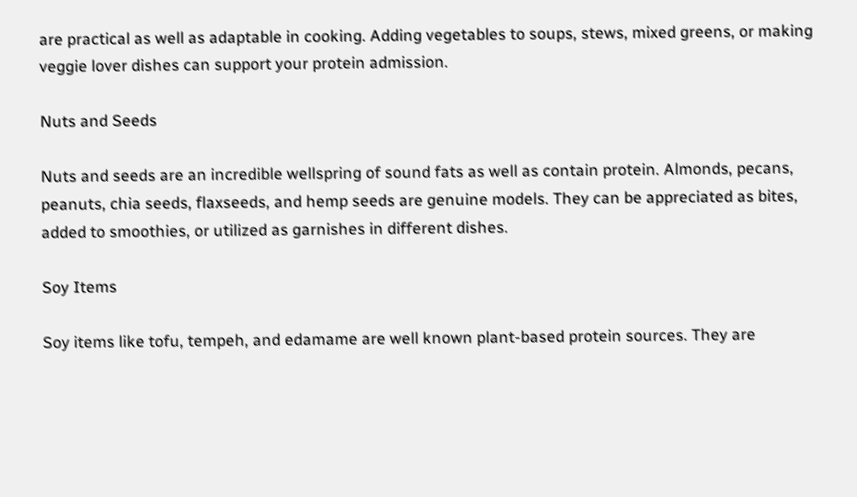are practical as well as adaptable in cooking. Adding vegetables to soups, stews, mixed greens, or making veggie lover dishes can support your protein admission.

Nuts and Seeds

Nuts and seeds are an incredible wellspring of sound fats as well as contain protein. Almonds, pecans, peanuts, chia seeds, flaxseeds, and hemp seeds are genuine models. They can be appreciated as bites, added to smoothies, or utilized as garnishes in different dishes.

Soy Items

Soy items like tofu, tempeh, and edamame are well known plant-based protein sources. They are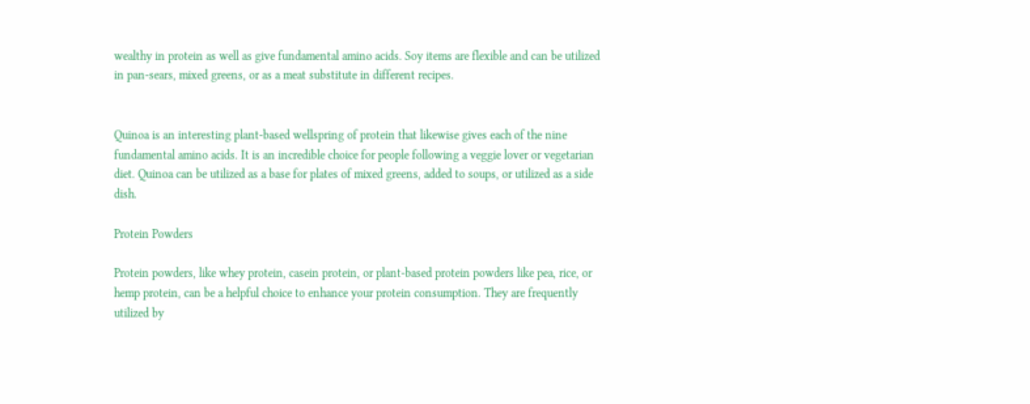wealthy in protein as well as give fundamental amino acids. Soy items are flexible and can be utilized in pan-sears, mixed greens, or as a meat substitute in different recipes.


Quinoa is an interesting plant-based wellspring of protein that likewise gives each of the nine fundamental amino acids. It is an incredible choice for people following a veggie lover or vegetarian diet. Quinoa can be utilized as a base for plates of mixed greens, added to soups, or utilized as a side dish.

Protein Powders

Protein powders, like whey protein, casein protein, or plant-based protein powders like pea, rice, or hemp protein, can be a helpful choice to enhance your protein consumption. They are frequently utilized by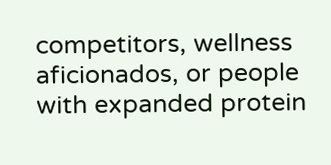competitors, wellness aficionados, or people with expanded protein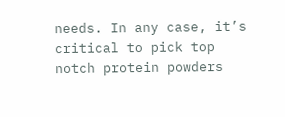needs. In any case, it’s critical to pick top notch protein powders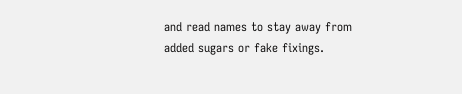and read names to stay away from added sugars or fake fixings.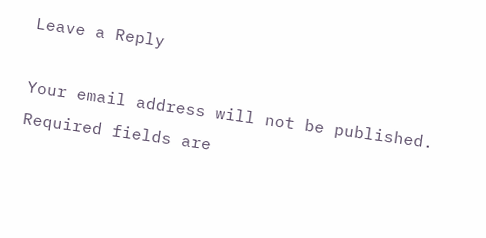Leave a Reply

Your email address will not be published. Required fields are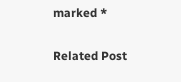marked *

Related Post